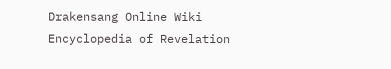Drakensang Online Wiki
Encyclopedia of Revelation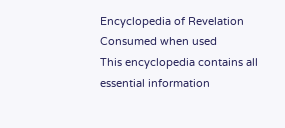Encyclopedia of Revelation
Consumed when used
This encyclopedia contains all essential information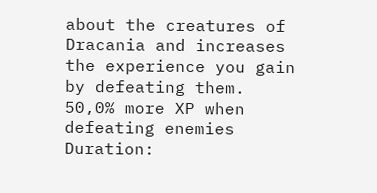about the creatures of Dracania and increases the experience you gain by defeating them.
50,0% more XP when defeating enemies
Duration: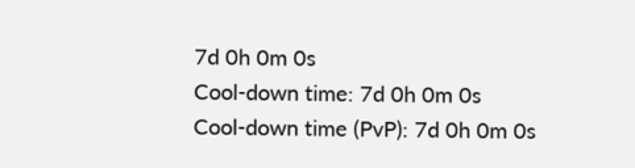7d 0h 0m 0s
Cool-down time: 7d 0h 0m 0s
Cool-down time (PvP): 7d 0h 0m 0s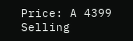Price: A 4399
Selling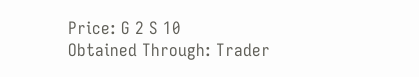Price: G 2 S 10
Obtained Through: Trader